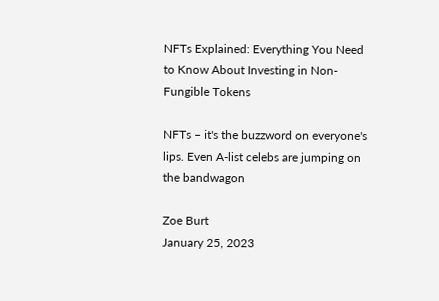NFTs Explained: Everything You Need to Know About Investing in Non-Fungible Tokens

NFTs – it's the buzzword on everyone's lips. Even A-list celebs are jumping on the bandwagon

Zoe Burt
January 25, 2023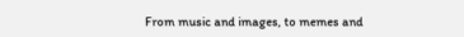From music and images, to memes and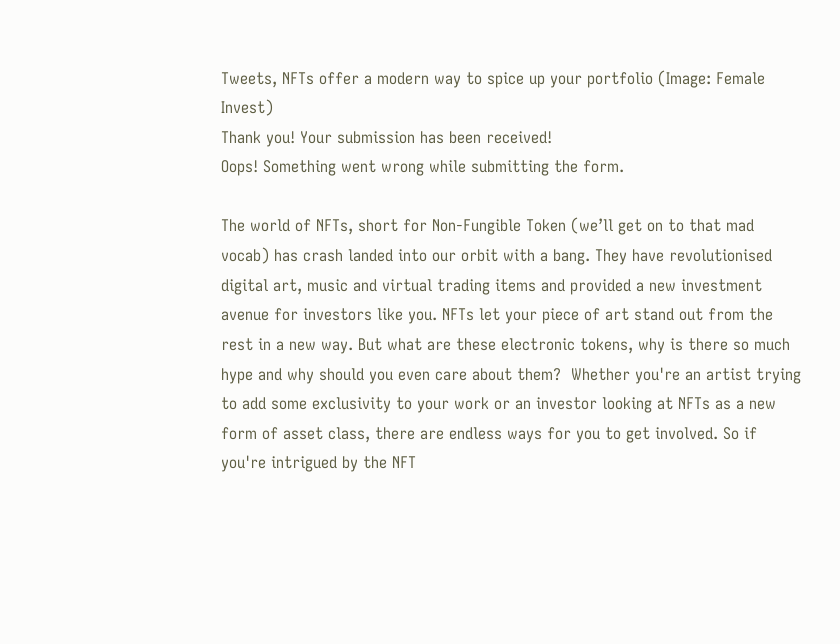Tweets, NFTs offer a modern way to spice up your portfolio (Image: Female Invest)
Thank you! Your submission has been received!
Oops! Something went wrong while submitting the form.

The world of NFTs, short for Non-Fungible Token (we’ll get on to that mad vocab) has crash landed into our orbit with a bang. They have revolutionised digital art, music and virtual trading items and provided a new investment avenue for investors like you. NFTs let your piece of art stand out from the rest in a new way. But what are these electronic tokens, why is there so much hype and why should you even care about them?  Whether you're an artist trying to add some exclusivity to your work or an investor looking at NFTs as a new form of asset class, there are endless ways for you to get involved. So if you're intrigued by the NFT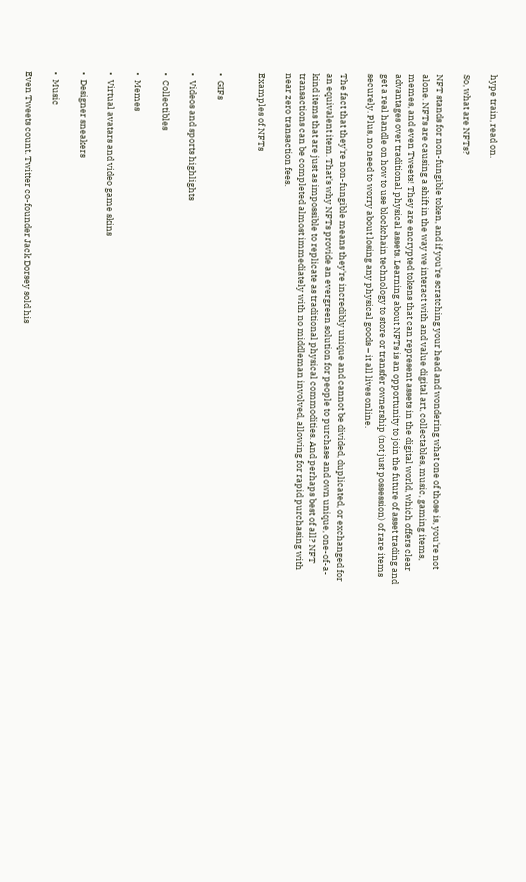hype train, read on.

So, what are NFTs?

NFT stands for non-fungible token, and if you're scratching your head and wondering what one of those is, you're not alone. NFTs are causing a shift in the way we interact with and value digital art, collectables, music, gaming items, memes, and even Tweets! They are encrypted tokens that can represent assets in the digital world, which offers clear advantages over traditional physical assets. Learning about NFTs is an opportunity to join the future of asset trading and get a real handle on how to use blockchain technology to store or transfer ownership (not just possession) of rare items securely. Plus, no need to worry about losing any physical goods – it all lives online.

The fact that they're non-fungible means they're incredibly unique and cannot be divided, duplicated, or exchanged for an equivalent item. That's why NFTs provide an evergreen solution for people to purchase and own unique, one-of-a-kind items that are just as impossible to replicate as traditional physical commodities. And perhaps best of all? NFT transactions can be completed almost immediately with no middleman involved, allowing for rapid purchasing with near zero transaction fees.

Examples of NFTs


•  GIFs

•  Videos and sports highlights

•  Collectibles

•  Memes

•  Virtual avatars and video game skins

•  Designer sneakers

•  Music

Even Tweets count. Twitter co-founder Jack Dorsey sold his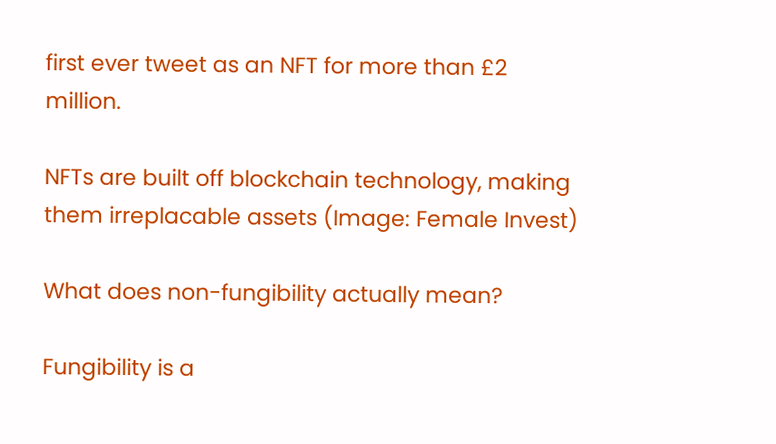first ever tweet as an NFT for more than £2 million.

NFTs are built off blockchain technology, making them irreplacable assets (Image: Female Invest)

What does non-fungibility actually mean?

Fungibility is a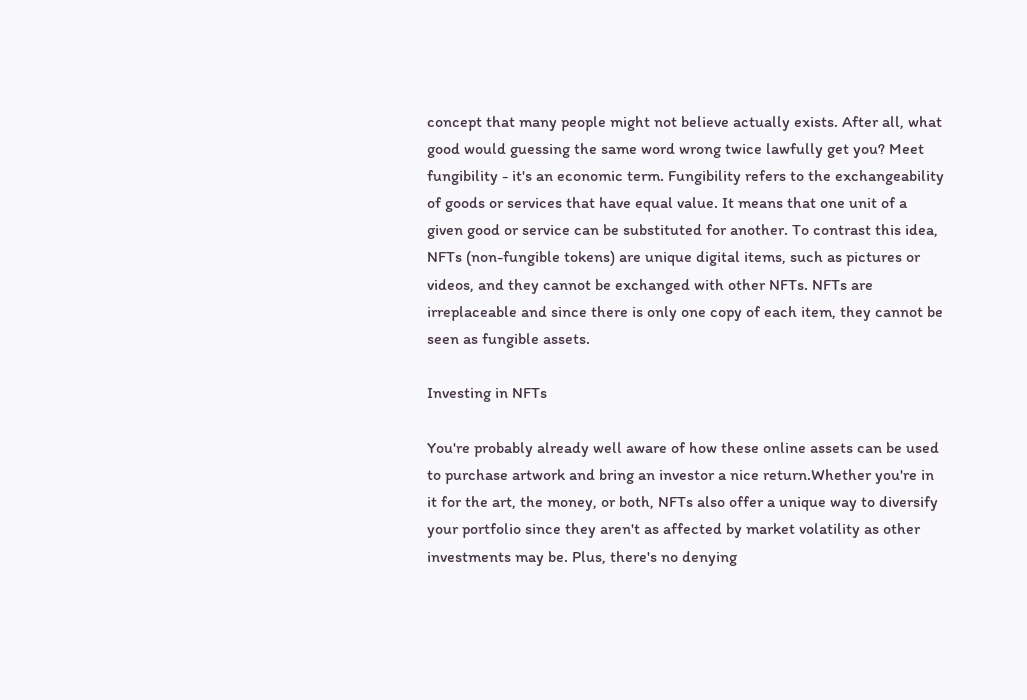concept that many people might not believe actually exists. After all, what good would guessing the same word wrong twice lawfully get you? Meet fungibility - it's an economic term. Fungibility refers to the exchangeability of goods or services that have equal value. It means that one unit of a given good or service can be substituted for another. To contrast this idea, NFTs (non-fungible tokens) are unique digital items, such as pictures or videos, and they cannot be exchanged with other NFTs. NFTs are irreplaceable and since there is only one copy of each item, they cannot be seen as fungible assets.

Investing in NFTs

You're probably already well aware of how these online assets can be used to purchase artwork and bring an investor a nice return.Whether you're in it for the art, the money, or both, NFTs also offer a unique way to diversify your portfolio since they aren't as affected by market volatility as other investments may be. Plus, there's no denying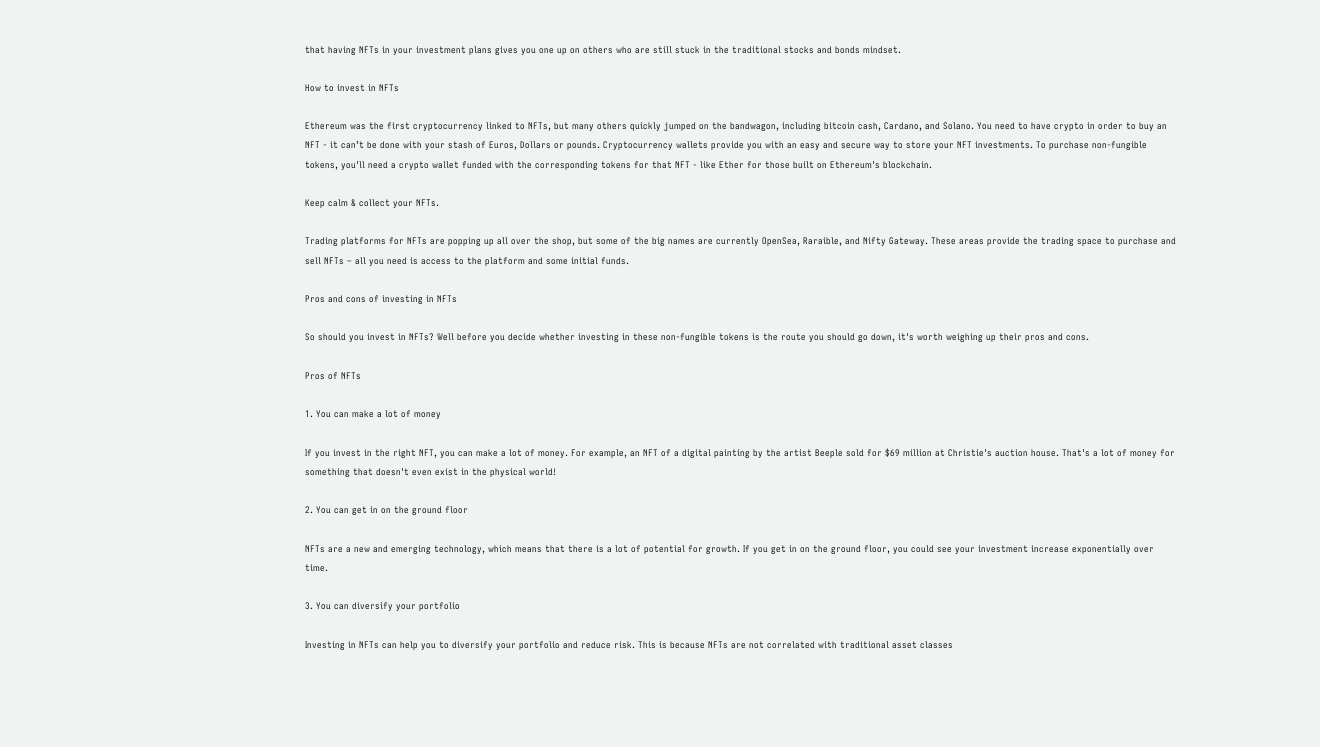that having NFTs in your investment plans gives you one up on others who are still stuck in the traditional stocks and bonds mindset.

How to invest in NFTs

Ethereum was the first cryptocurrency linked to NFTs, but many others quickly jumped on the bandwagon, including bitcoin cash, Cardano, and Solano. You need to have crypto in order to buy an NFT - it can’t be done with your stash of Euros, Dollars or pounds. Cryptocurrency wallets provide you with an easy and secure way to store your NFT investments. To purchase non-fungible tokens, you'll need a crypto wallet funded with the corresponding tokens for that NFT - like Ether for those built on Ethereum's blockchain.

Keep calm & collect your NFTs.

Trading platforms for NFTs are popping up all over the shop, but some of the big names are currently OpenSea, Raraible, and Nifty Gateway. These areas provide the trading space to purchase and sell NFTs – all you need is access to the platform and some initial funds.

Pros and cons of investing in NFTs

So should you invest in NFTs? Well before you decide whether investing in these non-fungible tokens is the route you should go down, it's worth weighing up their pros and cons.

Pros of NFTs

1. You can make a lot of money

If you invest in the right NFT, you can make a lot of money. For example, an NFT of a digital painting by the artist Beeple sold for $69 million at Christie's auction house. That's a lot of money for something that doesn't even exist in the physical world!

2. You can get in on the ground floor

NFTs are a new and emerging technology, which means that there is a lot of potential for growth. If you get in on the ground floor, you could see your investment increase exponentially over time.

3. You can diversify your portfolio

Investing in NFTs can help you to diversify your portfolio and reduce risk. This is because NFTs are not correlated with traditional asset classes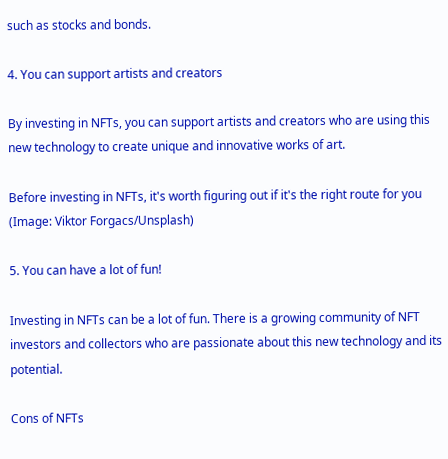such as stocks and bonds.

4. You can support artists and creators

By investing in NFTs, you can support artists and creators who are using this new technology to create unique and innovative works of art.

Before investing in NFTs, it's worth figuring out if it's the right route for you (Image: Viktor Forgacs/Unsplash)

5. You can have a lot of fun!

Investing in NFTs can be a lot of fun. There is a growing community of NFT investors and collectors who are passionate about this new technology and its potential.

Cons of NFTs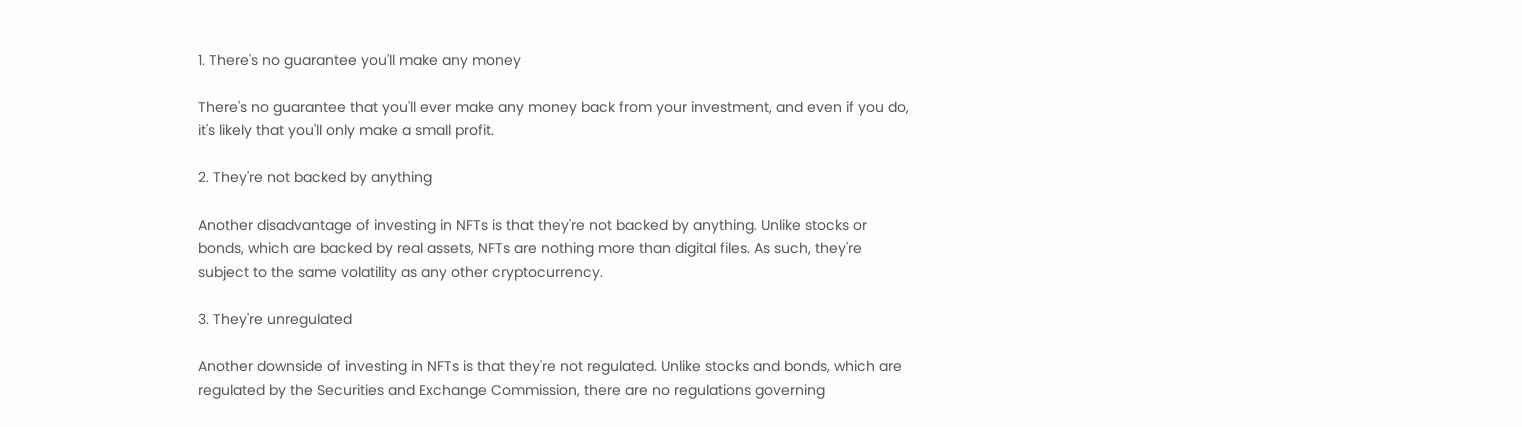1. There's no guarantee you'll make any money

There's no guarantee that you'll ever make any money back from your investment, and even if you do, it's likely that you'll only make a small profit.

2. They're not backed by anything

Another disadvantage of investing in NFTs is that they're not backed by anything. Unlike stocks or bonds, which are backed by real assets, NFTs are nothing more than digital files. As such, they're subject to the same volatility as any other cryptocurrency.

3. They're unregulated

Another downside of investing in NFTs is that they're not regulated. Unlike stocks and bonds, which are regulated by the Securities and Exchange Commission, there are no regulations governing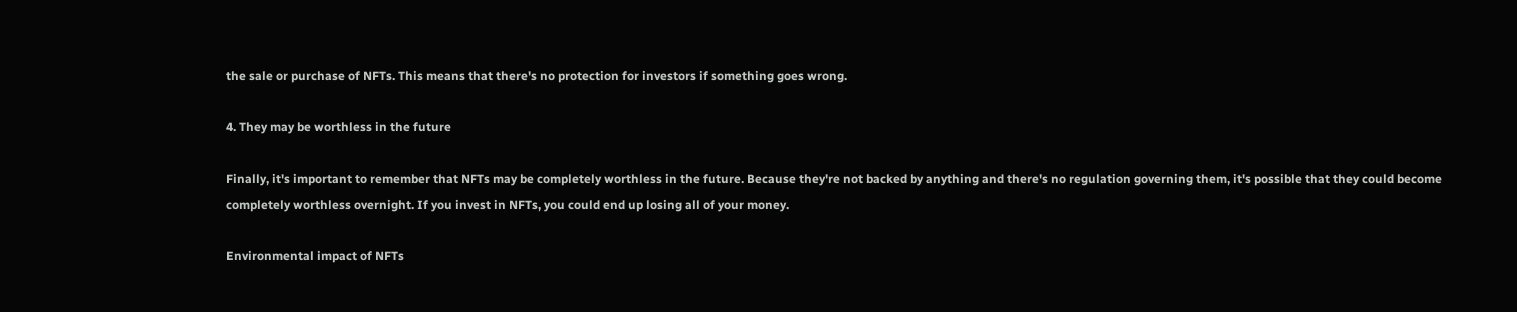the sale or purchase of NFTs. This means that there's no protection for investors if something goes wrong.

4. They may be worthless in the future

Finally, it's important to remember that NFTs may be completely worthless in the future. Because they're not backed by anything and there's no regulation governing them, it's possible that they could become completely worthless overnight. If you invest in NFTs, you could end up losing all of your money.

Environmental impact of NFTs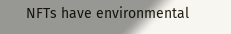NFTs have environmental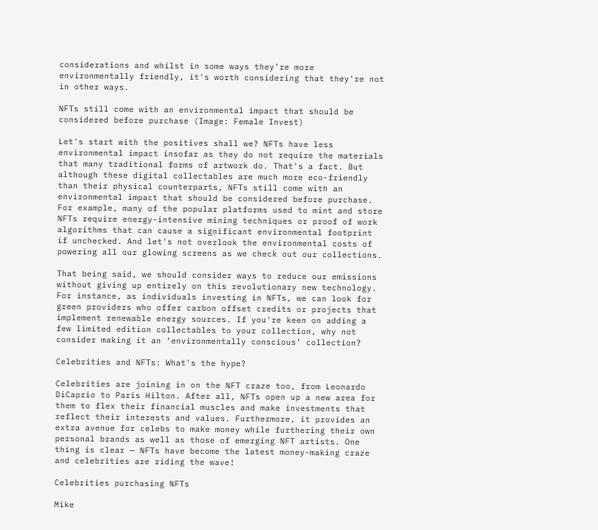considerations and whilst in some ways they're more environmentally friendly, it's worth considering that they're not in other ways.

NFTs still come with an environmental impact that should be considered before purchase (Image: Female Invest)

Let's start with the positives shall we? NFTs have less environmental impact insofar as they do not require the materials that many traditional forms of artwork do. That's a fact. But although these digital collectables are much more eco-friendly than their physical counterparts, NFTs still come with an environmental impact that should be considered before purchase. For example, many of the popular platforms used to mint and store NFTs require energy-intensive mining techniques or proof of work algorithms that can cause a significant environmental footprint if unchecked. And let's not overlook the environmental costs of powering all our glowing screens as we check out our collections.

That being said, we should consider ways to reduce our emissions without giving up entirely on this revolutionary new technology. For instance, as individuals investing in NFTs, we can look for green providers who offer carbon offset credits or projects that implement renewable energy sources. If you're keen on adding a few limited edition collectables to your collection, why not consider making it an ‘environmentally conscious’ collection?

Celebrities and NFTs: What's the hype?

Celebrities are joining in on the NFT craze too, from Leonardo DiCaprio to Paris Hilton. After all, NFTs open up a new area for them to flex their financial muscles and make investments that reflect their interests and values. Furthermore, it provides an extra avenue for celebs to make money while furthering their own personal brands as well as those of emerging NFT artists. One thing is clear — NFTs have become the latest money-making craze and celebrities are riding the wave!

Celebrities purchasing NFTs

Mike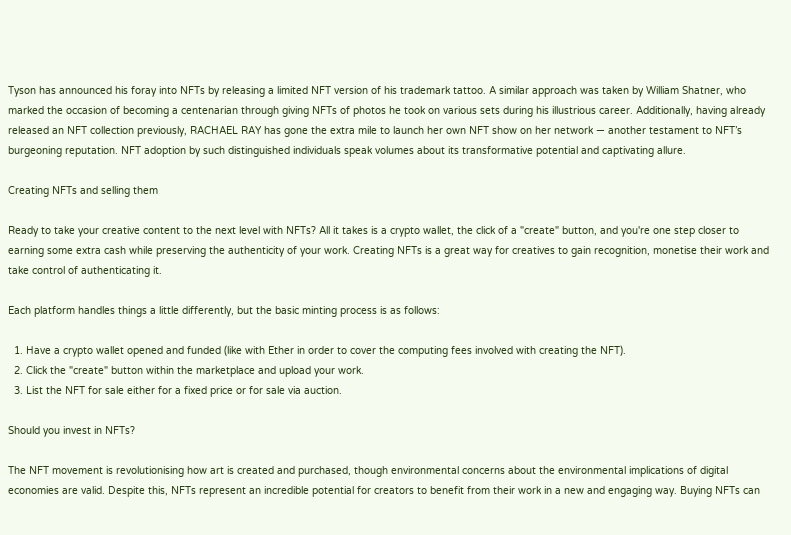Tyson has announced his foray into NFTs by releasing a limited NFT version of his trademark tattoo. A similar approach was taken by William Shatner, who marked the occasion of becoming a centenarian through giving NFTs of photos he took on various sets during his illustrious career. Additionally, having already released an NFT collection previously, RACHAEL RAY has gone the extra mile to launch her own NFT show on her network — another testament to NFT’s burgeoning reputation. NFT adoption by such distinguished individuals speak volumes about its transformative potential and captivating allure.

Creating NFTs and selling them

Ready to take your creative content to the next level with NFTs? All it takes is a crypto wallet, the click of a "create" button, and you're one step closer to earning some extra cash while preserving the authenticity of your work. Creating NFTs is a great way for creatives to gain recognition, monetise their work and take control of authenticating it.

Each platform handles things a little differently, but the basic minting process is as follows:

  1. Have a crypto wallet opened and funded (like with Ether in order to cover the computing fees involved with creating the NFT).
  2. Click the "create" button within the marketplace and upload your work.
  3. List the NFT for sale either for a fixed price or for sale via auction.

Should you invest in NFTs?

The NFT movement is revolutionising how art is created and purchased, though environmental concerns about the environmental implications of digital economies are valid. Despite this, NFTs represent an incredible potential for creators to benefit from their work in a new and engaging way. Buying NFTs can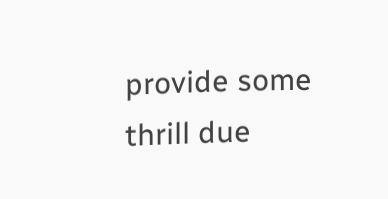provide some thrill due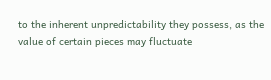to the inherent unpredictability they possess, as the value of certain pieces may fluctuate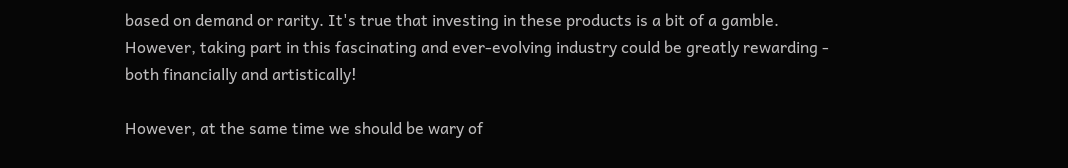based on demand or rarity. It's true that investing in these products is a bit of a gamble. However, taking part in this fascinating and ever-evolving industry could be greatly rewarding - both financially and artistically!

However, at the same time we should be wary of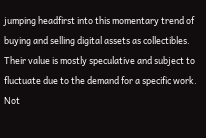jumping headfirst into this momentary trend of buying and selling digital assets as collectibles. Their value is mostly speculative and subject to fluctuate due to the demand for a specific work. Not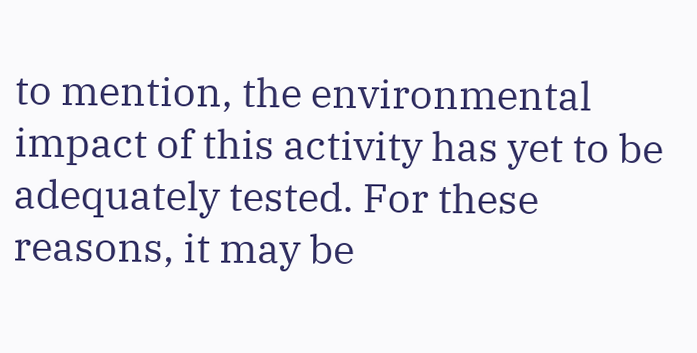to mention, the environmental impact of this activity has yet to be adequately tested. For these reasons, it may be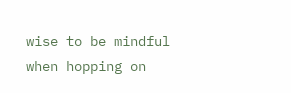wise to be mindful when hopping on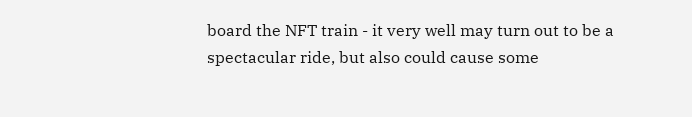board the NFT train - it very well may turn out to be a spectacular ride, but also could cause some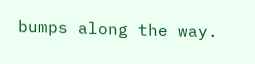bumps along the way.